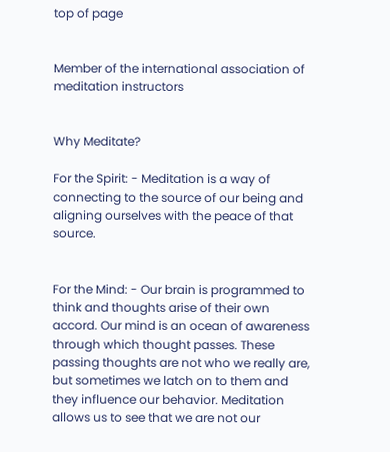top of page


Member of the international association of meditation instructors


Why Meditate?

For the Spirit: - Meditation is a way of connecting to the source of our being and aligning ourselves with the peace of that source.


For the Mind: - Our brain is programmed to think and thoughts arise of their own accord. Our mind is an ocean of awareness through which thought passes. These passing thoughts are not who we really are, but sometimes we latch on to them and they influence our behavior. Meditation allows us to see that we are not our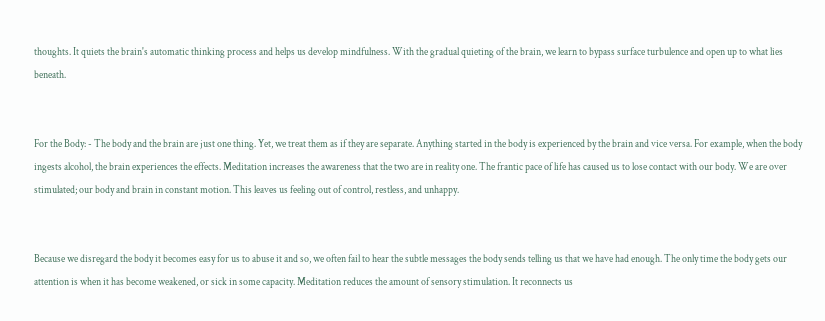thoughts. It quiets the brain's automatic thinking process and helps us develop mindfulness. With the gradual quieting of the brain, we learn to bypass surface turbulence and open up to what lies beneath.


For the Body: - The body and the brain are just one thing. Yet, we treat them as if they are separate. Anything started in the body is experienced by the brain and vice versa. For example, when the body ingests alcohol, the brain experiences the effects. Meditation increases the awareness that the two are in reality one. The frantic pace of life has caused us to lose contact with our body. We are over stimulated; our body and brain in constant motion. This leaves us feeling out of control, restless, and unhappy.


Because we disregard the body it becomes easy for us to abuse it and so, we often fail to hear the subtle messages the body sends telling us that we have had enough. The only time the body gets our attention is when it has become weakened, or sick in some capacity. Meditation reduces the amount of sensory stimulation. It reconnects us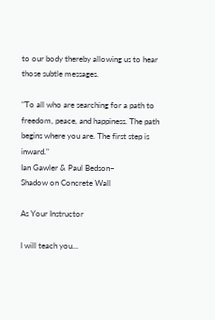to our body thereby allowing us to hear those subtle messages.

"To all who are searching for a path to freedom, peace, and happiness. The path begins where you are. The first step is inward."
Ian Gawler & Paul Bedson~
Shadow on Concrete Wall

As Your Instructor

I will teach you...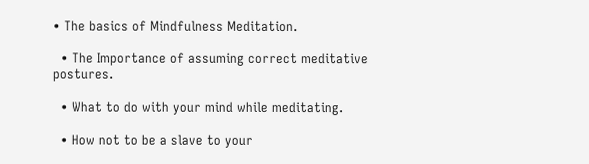• The basics of Mindfulness Meditation.

  • The Importance of assuming correct meditative postures.

  • What to do with your mind while meditating.

  • How not to be a slave to your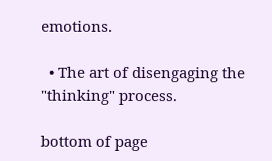emotions.

  • The art of disengaging the "thinking" process.

bottom of page